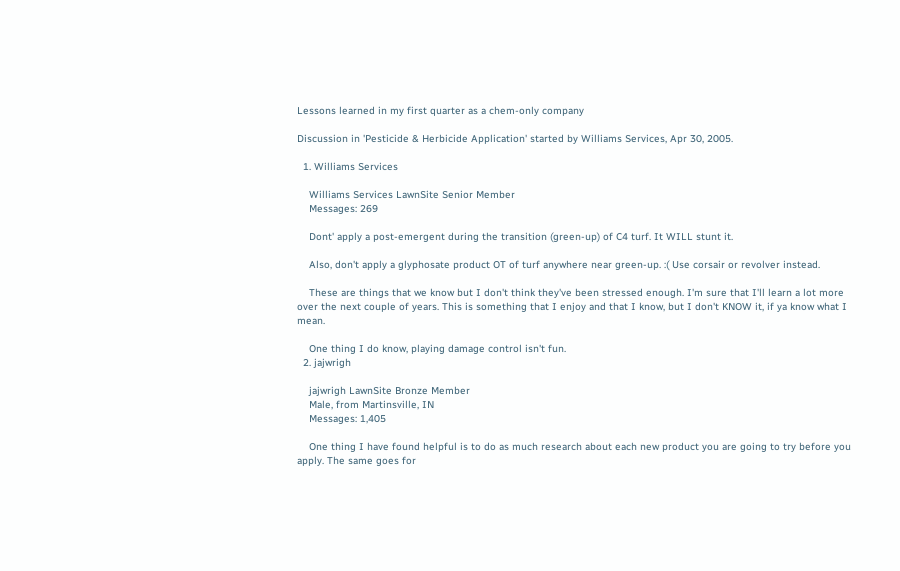Lessons learned in my first quarter as a chem-only company

Discussion in 'Pesticide & Herbicide Application' started by Williams Services, Apr 30, 2005.

  1. Williams Services

    Williams Services LawnSite Senior Member
    Messages: 269

    Dont' apply a post-emergent during the transition (green-up) of C4 turf. It WILL stunt it.

    Also, don't apply a glyphosate product OT of turf anywhere near green-up. :( Use corsair or revolver instead.

    These are things that we know but I don't think they've been stressed enough. I'm sure that I'll learn a lot more over the next couple of years. This is something that I enjoy and that I know, but I don't KNOW it, if ya know what I mean.

    One thing I do know, playing damage control isn't fun.
  2. jajwrigh

    jajwrigh LawnSite Bronze Member
    Male, from Martinsville, IN
    Messages: 1,405

    One thing I have found helpful is to do as much research about each new product you are going to try before you apply. The same goes for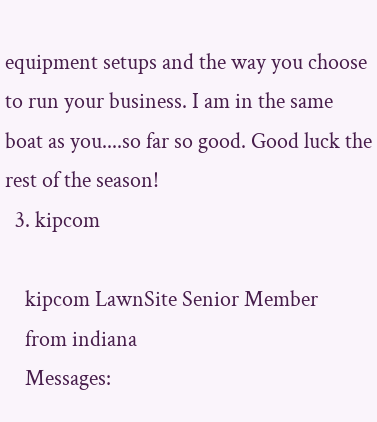equipment setups and the way you choose to run your business. I am in the same boat as you....so far so good. Good luck the rest of the season!
  3. kipcom

    kipcom LawnSite Senior Member
    from indiana
    Messages: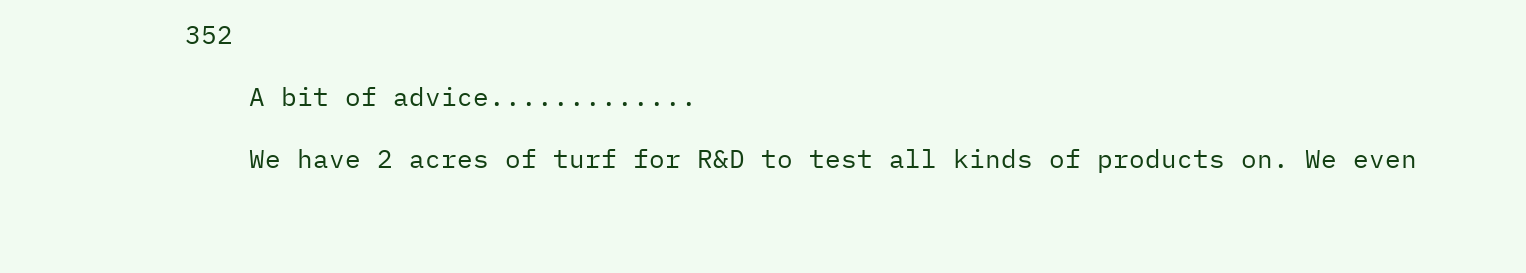352

    A bit of advice.............

    We have 2 acres of turf for R&D to test all kinds of products on. We even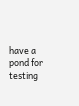have a pond for testing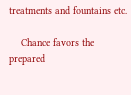treatments and fountains etc.

    Chance favors the prepared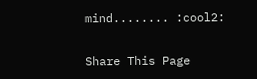mind........ :cool2:

Share This Page